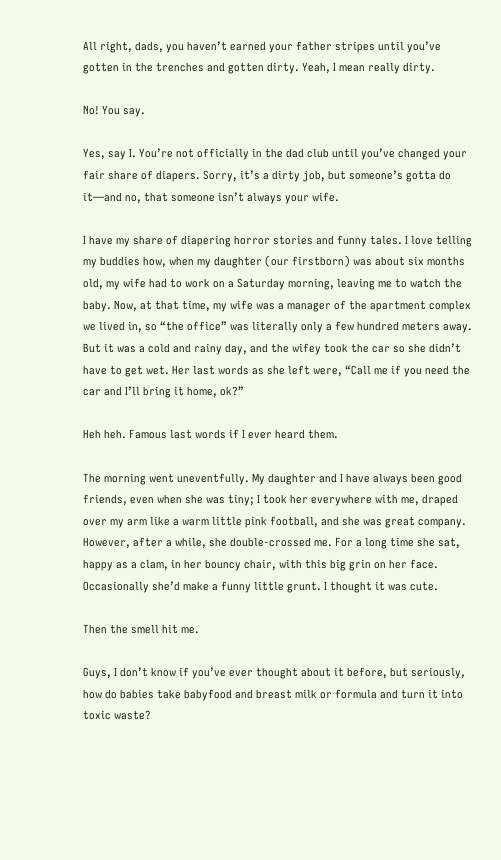All right, dads, you haven’t earned your father stripes until you’ve gotten in the trenches and gotten dirty. Yeah, I mean really dirty.

No! You say.

Yes, say I. You’re not officially in the dad club until you’ve changed your fair share of diapers. Sorry, it’s a dirty job, but someone’s gotta do it—and no, that someone isn’t always your wife.

I have my share of diapering horror stories and funny tales. I love telling my buddies how, when my daughter (our firstborn) was about six months old, my wife had to work on a Saturday morning, leaving me to watch the baby. Now, at that time, my wife was a manager of the apartment complex we lived in, so “the office” was literally only a few hundred meters away. But it was a cold and rainy day, and the wifey took the car so she didn’t have to get wet. Her last words as she left were, “Call me if you need the car and I’ll bring it home, ok?”

Heh heh. Famous last words if I ever heard them.

The morning went uneventfully. My daughter and I have always been good friends, even when she was tiny; I took her everywhere with me, draped over my arm like a warm little pink football, and she was great company. However, after a while, she double-crossed me. For a long time she sat, happy as a clam, in her bouncy chair, with this big grin on her face. Occasionally she’d make a funny little grunt. I thought it was cute.

Then the smell hit me.

Guys, I don’t know if you’ve ever thought about it before, but seriously, how do babies take babyfood and breast milk or formula and turn it into toxic waste?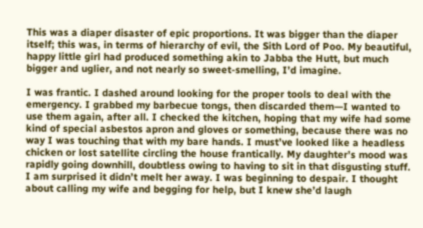This was a diaper disaster of epic proportions. It was bigger than the diaper itself; this was, in terms of hierarchy of evil, the Sith Lord of Poo. My beautiful, happy little girl had produced something akin to Jabba the Hutt, but much bigger and uglier, and not nearly so sweet-smelling, I’d imagine.

I was frantic. I dashed around looking for the proper tools to deal with the emergency. I grabbed my barbecue tongs, then discarded them—I wanted to use them again, after all. I checked the kitchen, hoping that my wife had some kind of special asbestos apron and gloves or something, because there was no way I was touching that with my bare hands. I must’ve looked like a headless chicken or lost satellite circling the house frantically. My daughter’s mood was rapidly going downhill, doubtless owing to having to sit in that disgusting stuff. I am surprised it didn’t melt her away. I was beginning to despair. I thought about calling my wife and begging for help, but I knew she’d laugh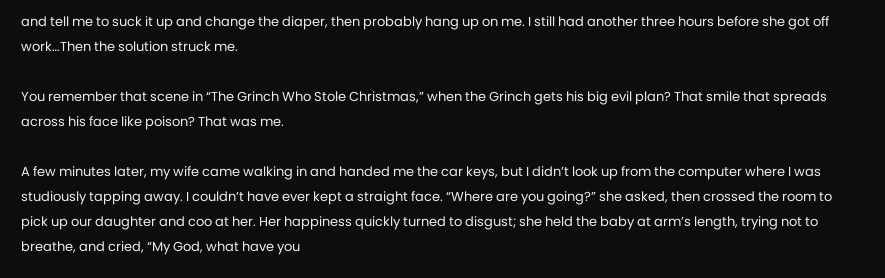and tell me to suck it up and change the diaper, then probably hang up on me. I still had another three hours before she got off work…Then the solution struck me.

You remember that scene in “The Grinch Who Stole Christmas,” when the Grinch gets his big evil plan? That smile that spreads across his face like poison? That was me.

A few minutes later, my wife came walking in and handed me the car keys, but I didn’t look up from the computer where I was studiously tapping away. I couldn’t have ever kept a straight face. “Where are you going?” she asked, then crossed the room to pick up our daughter and coo at her. Her happiness quickly turned to disgust; she held the baby at arm’s length, trying not to breathe, and cried, “My God, what have you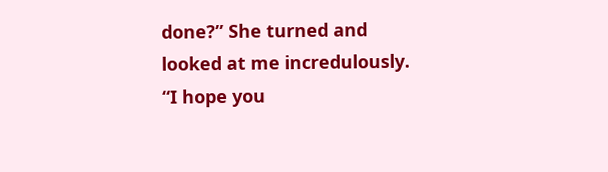done?” She turned and looked at me incredulously. “I hope you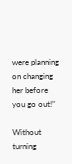were planning on changing her before you go out!”

Without turning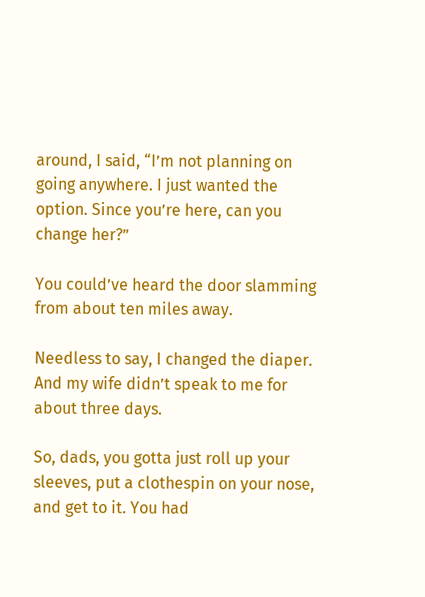around, I said, “I’m not planning on going anywhere. I just wanted the option. Since you’re here, can you change her?”

You could’ve heard the door slamming from about ten miles away.

Needless to say, I changed the diaper. And my wife didn’t speak to me for about three days.

So, dads, you gotta just roll up your sleeves, put a clothespin on your nose, and get to it. You had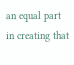an equal part in creating that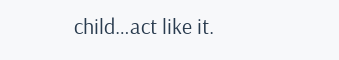child…act like it.